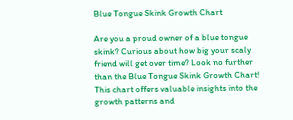Blue Tongue Skink Growth Chart

Are you a proud owner of a blue tongue skink? Curious about how big your scaly friend will get over time? Look no further than the Blue Tongue Skink Growth Chart! This chart offers valuable insights into the growth patterns and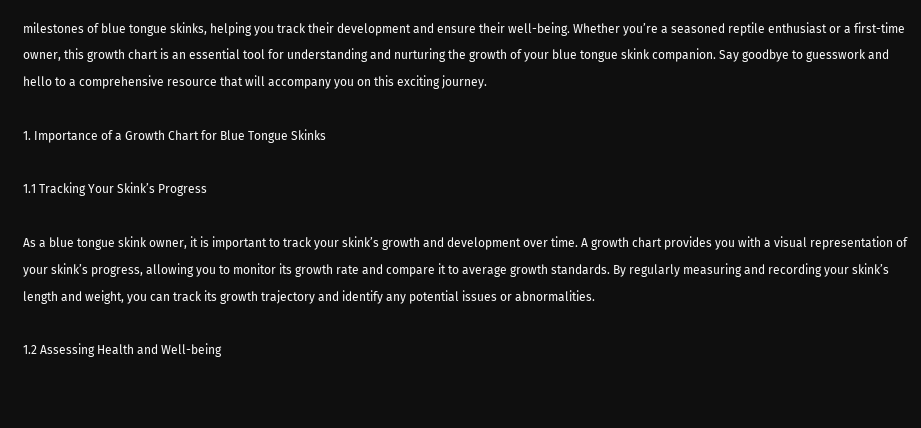milestones of blue tongue skinks, helping you track their development and ensure their well-being. Whether you’re a seasoned reptile enthusiast or a first-time owner, this growth chart is an essential tool for understanding and nurturing the growth of your blue tongue skink companion. Say goodbye to guesswork and hello to a comprehensive resource that will accompany you on this exciting journey.

1. Importance of a Growth Chart for Blue Tongue Skinks

1.1 Tracking Your Skink’s Progress

As a blue tongue skink owner, it is important to track your skink’s growth and development over time. A growth chart provides you with a visual representation of your skink’s progress, allowing you to monitor its growth rate and compare it to average growth standards. By regularly measuring and recording your skink’s length and weight, you can track its growth trajectory and identify any potential issues or abnormalities.

1.2 Assessing Health and Well-being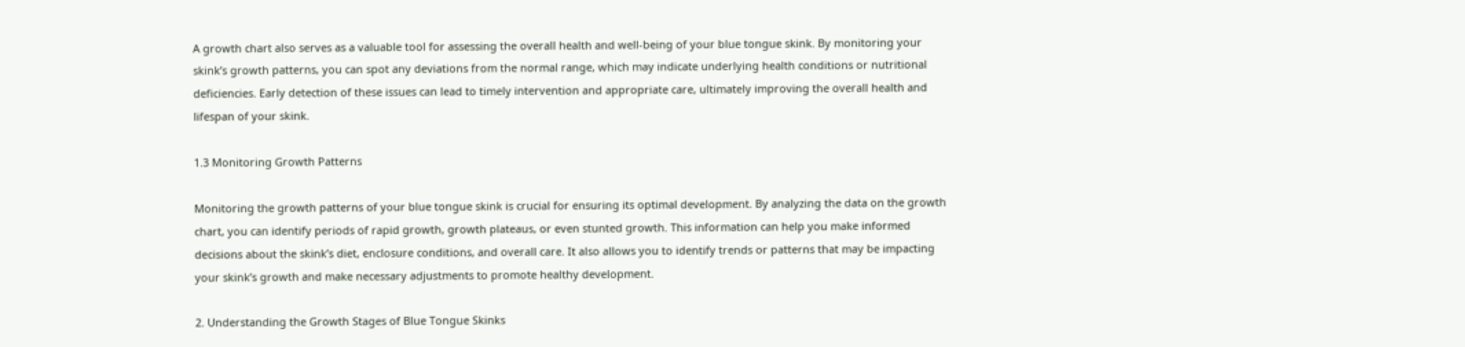A growth chart also serves as a valuable tool for assessing the overall health and well-being of your blue tongue skink. By monitoring your skink’s growth patterns, you can spot any deviations from the normal range, which may indicate underlying health conditions or nutritional deficiencies. Early detection of these issues can lead to timely intervention and appropriate care, ultimately improving the overall health and lifespan of your skink.

1.3 Monitoring Growth Patterns

Monitoring the growth patterns of your blue tongue skink is crucial for ensuring its optimal development. By analyzing the data on the growth chart, you can identify periods of rapid growth, growth plateaus, or even stunted growth. This information can help you make informed decisions about the skink’s diet, enclosure conditions, and overall care. It also allows you to identify trends or patterns that may be impacting your skink’s growth and make necessary adjustments to promote healthy development.

2. Understanding the Growth Stages of Blue Tongue Skinks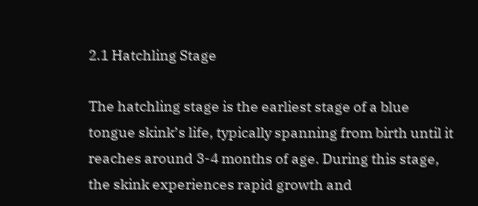2.1 Hatchling Stage

The hatchling stage is the earliest stage of a blue tongue skink’s life, typically spanning from birth until it reaches around 3-4 months of age. During this stage, the skink experiences rapid growth and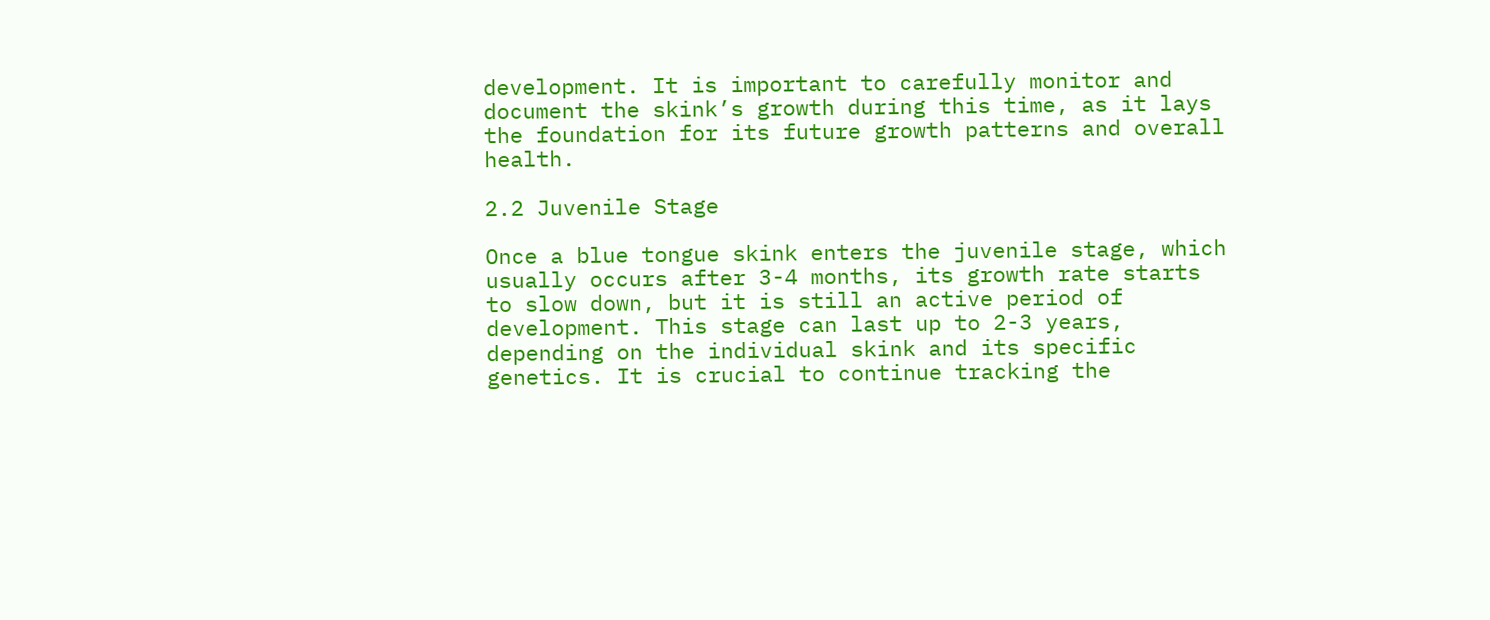development. It is important to carefully monitor and document the skink’s growth during this time, as it lays the foundation for its future growth patterns and overall health.

2.2 Juvenile Stage

Once a blue tongue skink enters the juvenile stage, which usually occurs after 3-4 months, its growth rate starts to slow down, but it is still an active period of development. This stage can last up to 2-3 years, depending on the individual skink and its specific genetics. It is crucial to continue tracking the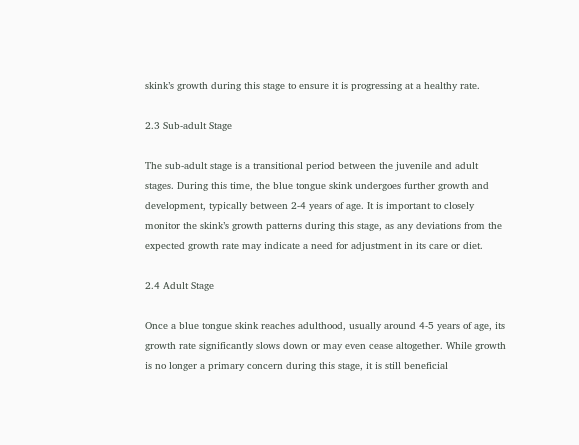skink’s growth during this stage to ensure it is progressing at a healthy rate.

2.3 Sub-adult Stage

The sub-adult stage is a transitional period between the juvenile and adult stages. During this time, the blue tongue skink undergoes further growth and development, typically between 2-4 years of age. It is important to closely monitor the skink’s growth patterns during this stage, as any deviations from the expected growth rate may indicate a need for adjustment in its care or diet.

2.4 Adult Stage

Once a blue tongue skink reaches adulthood, usually around 4-5 years of age, its growth rate significantly slows down or may even cease altogether. While growth is no longer a primary concern during this stage, it is still beneficial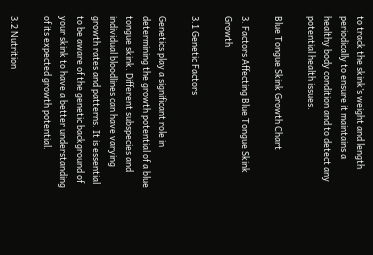to track the skink’s weight and length periodically to ensure it maintains a healthy body condition and to detect any potential health issues.

Blue Tongue Skink Growth Chart

3. Factors Affecting Blue Tongue Skink Growth

3.1 Genetic Factors

Genetics play a significant role in determining the growth potential of a blue tongue skink. Different subspecies and individual bloodlines can have varying growth rates and patterns. It is essential to be aware of the genetic background of your skink to have a better understanding of its expected growth potential.

3.2 Nutrition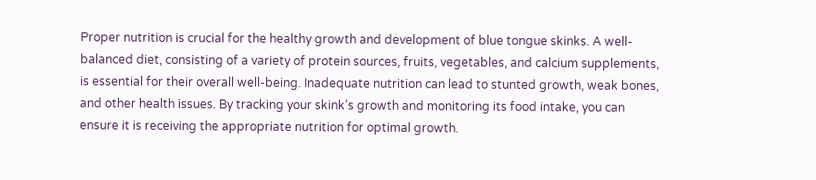Proper nutrition is crucial for the healthy growth and development of blue tongue skinks. A well-balanced diet, consisting of a variety of protein sources, fruits, vegetables, and calcium supplements, is essential for their overall well-being. Inadequate nutrition can lead to stunted growth, weak bones, and other health issues. By tracking your skink’s growth and monitoring its food intake, you can ensure it is receiving the appropriate nutrition for optimal growth.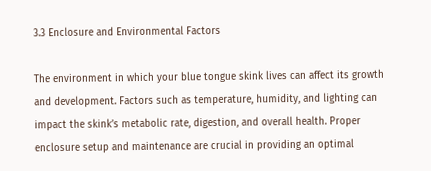3.3 Enclosure and Environmental Factors

The environment in which your blue tongue skink lives can affect its growth and development. Factors such as temperature, humidity, and lighting can impact the skink’s metabolic rate, digestion, and overall health. Proper enclosure setup and maintenance are crucial in providing an optimal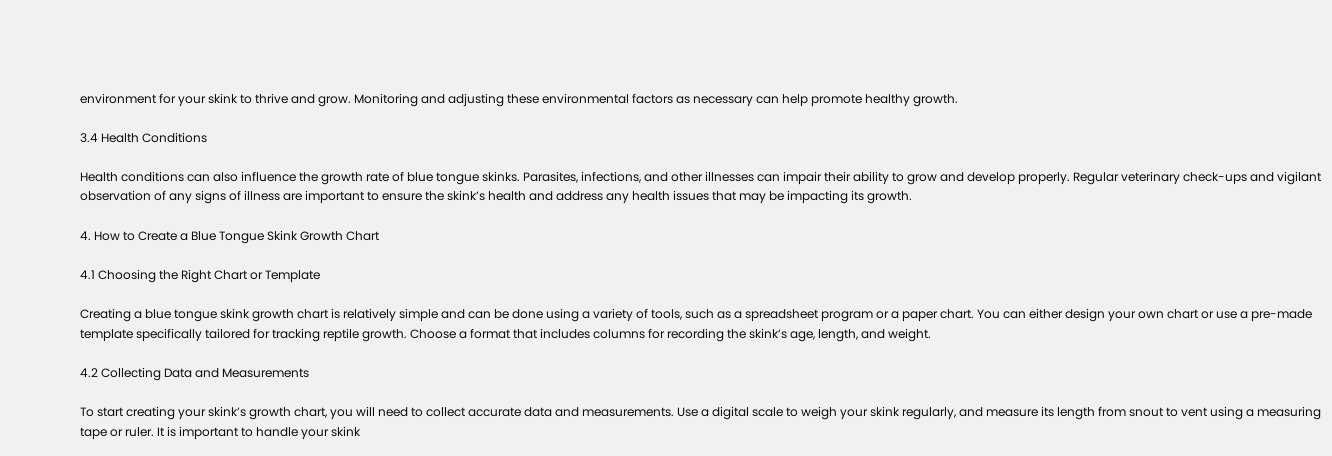environment for your skink to thrive and grow. Monitoring and adjusting these environmental factors as necessary can help promote healthy growth.

3.4 Health Conditions

Health conditions can also influence the growth rate of blue tongue skinks. Parasites, infections, and other illnesses can impair their ability to grow and develop properly. Regular veterinary check-ups and vigilant observation of any signs of illness are important to ensure the skink’s health and address any health issues that may be impacting its growth.

4. How to Create a Blue Tongue Skink Growth Chart

4.1 Choosing the Right Chart or Template

Creating a blue tongue skink growth chart is relatively simple and can be done using a variety of tools, such as a spreadsheet program or a paper chart. You can either design your own chart or use a pre-made template specifically tailored for tracking reptile growth. Choose a format that includes columns for recording the skink’s age, length, and weight.

4.2 Collecting Data and Measurements

To start creating your skink’s growth chart, you will need to collect accurate data and measurements. Use a digital scale to weigh your skink regularly, and measure its length from snout to vent using a measuring tape or ruler. It is important to handle your skink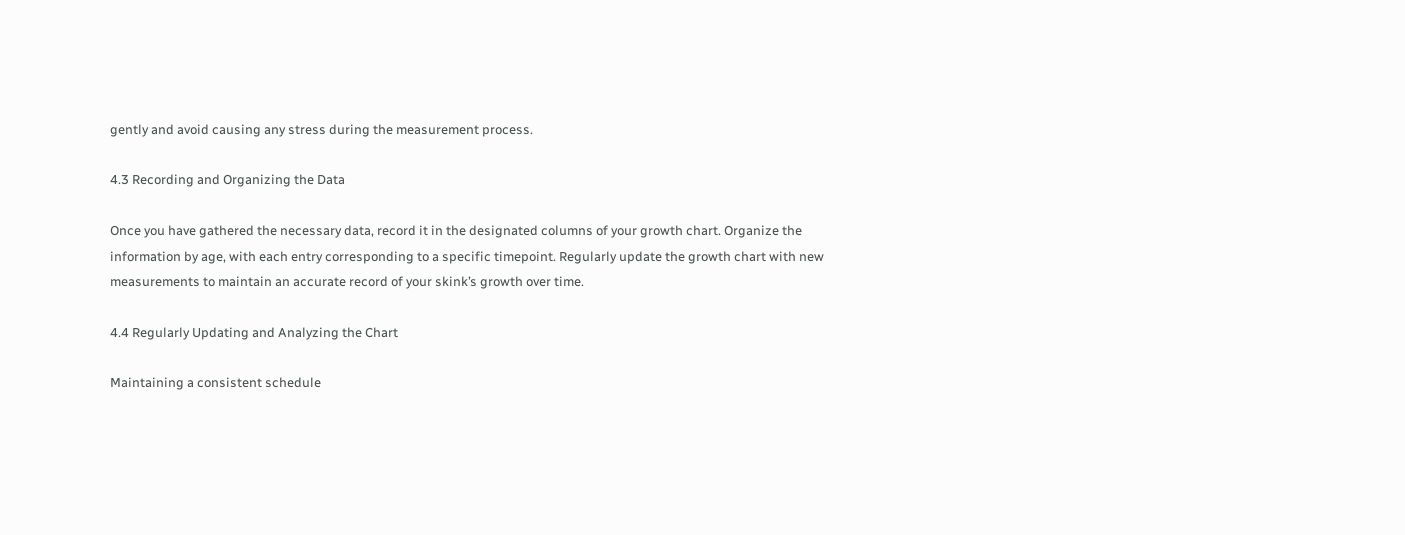gently and avoid causing any stress during the measurement process.

4.3 Recording and Organizing the Data

Once you have gathered the necessary data, record it in the designated columns of your growth chart. Organize the information by age, with each entry corresponding to a specific timepoint. Regularly update the growth chart with new measurements to maintain an accurate record of your skink’s growth over time.

4.4 Regularly Updating and Analyzing the Chart

Maintaining a consistent schedule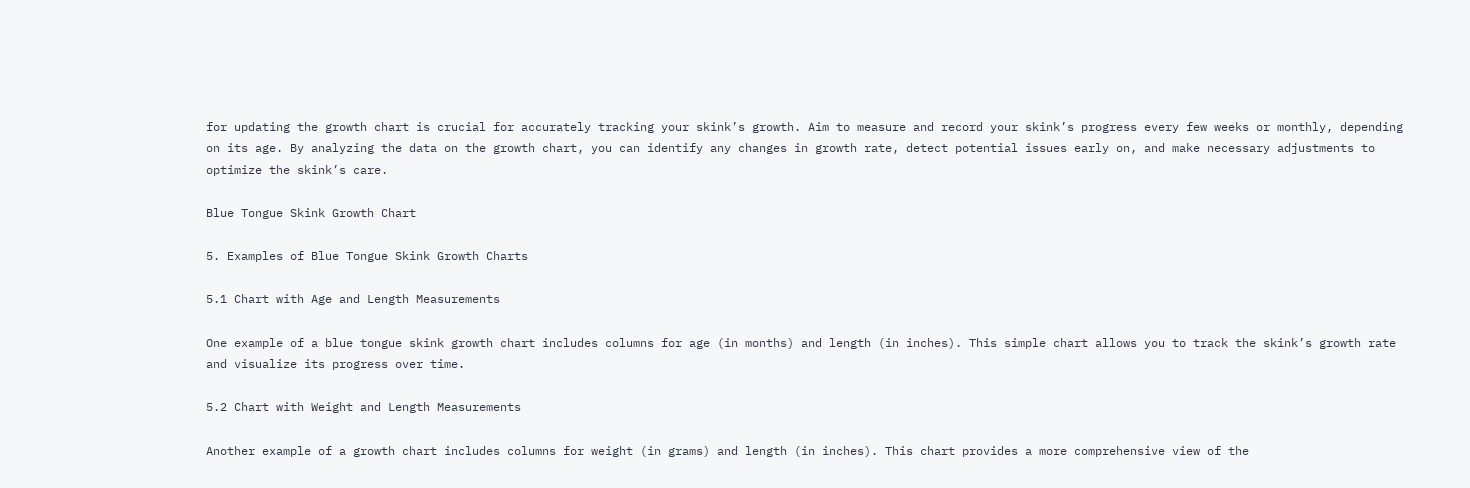for updating the growth chart is crucial for accurately tracking your skink’s growth. Aim to measure and record your skink’s progress every few weeks or monthly, depending on its age. By analyzing the data on the growth chart, you can identify any changes in growth rate, detect potential issues early on, and make necessary adjustments to optimize the skink’s care.

Blue Tongue Skink Growth Chart

5. Examples of Blue Tongue Skink Growth Charts

5.1 Chart with Age and Length Measurements

One example of a blue tongue skink growth chart includes columns for age (in months) and length (in inches). This simple chart allows you to track the skink’s growth rate and visualize its progress over time.

5.2 Chart with Weight and Length Measurements

Another example of a growth chart includes columns for weight (in grams) and length (in inches). This chart provides a more comprehensive view of the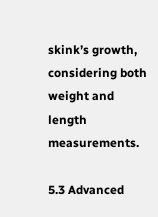skink’s growth, considering both weight and length measurements.

5.3 Advanced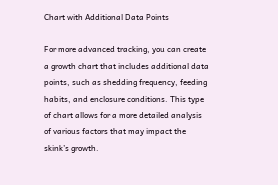Chart with Additional Data Points

For more advanced tracking, you can create a growth chart that includes additional data points, such as shedding frequency, feeding habits, and enclosure conditions. This type of chart allows for a more detailed analysis of various factors that may impact the skink’s growth.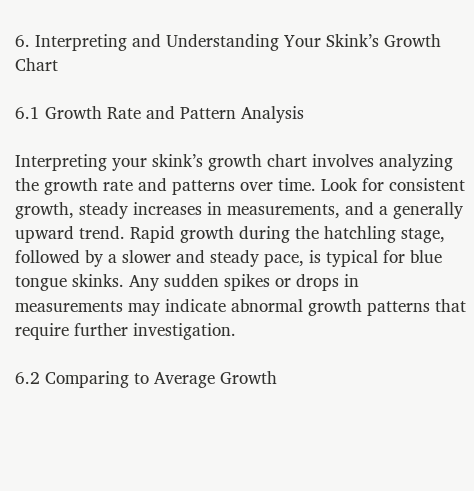6. Interpreting and Understanding Your Skink’s Growth Chart

6.1 Growth Rate and Pattern Analysis

Interpreting your skink’s growth chart involves analyzing the growth rate and patterns over time. Look for consistent growth, steady increases in measurements, and a generally upward trend. Rapid growth during the hatchling stage, followed by a slower and steady pace, is typical for blue tongue skinks. Any sudden spikes or drops in measurements may indicate abnormal growth patterns that require further investigation.

6.2 Comparing to Average Growth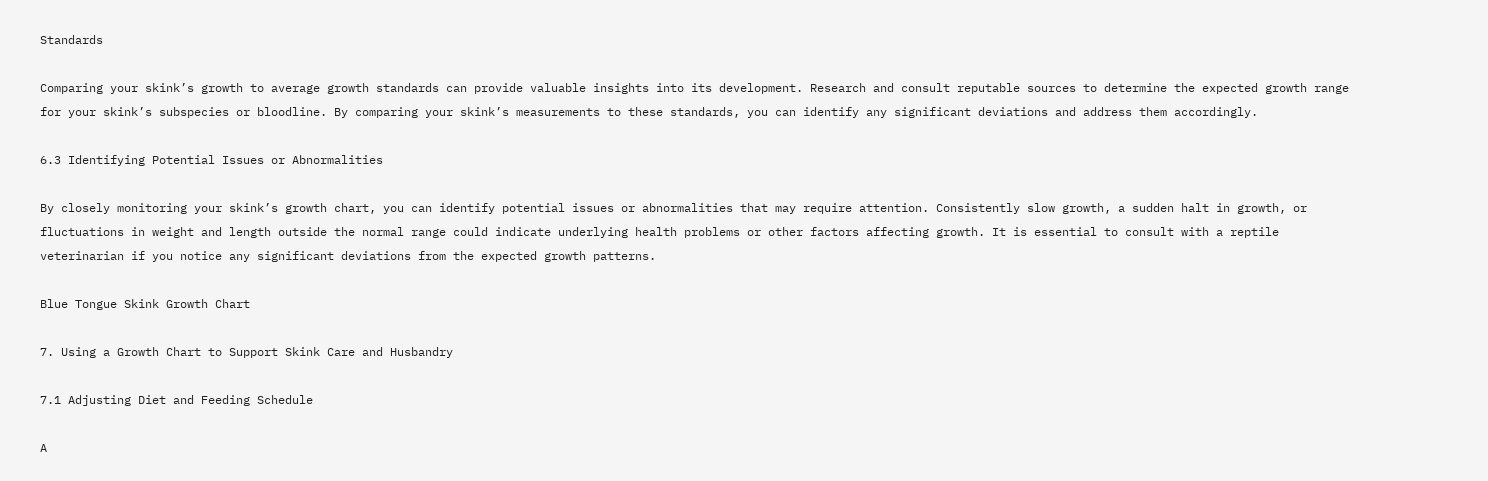Standards

Comparing your skink’s growth to average growth standards can provide valuable insights into its development. Research and consult reputable sources to determine the expected growth range for your skink’s subspecies or bloodline. By comparing your skink’s measurements to these standards, you can identify any significant deviations and address them accordingly.

6.3 Identifying Potential Issues or Abnormalities

By closely monitoring your skink’s growth chart, you can identify potential issues or abnormalities that may require attention. Consistently slow growth, a sudden halt in growth, or fluctuations in weight and length outside the normal range could indicate underlying health problems or other factors affecting growth. It is essential to consult with a reptile veterinarian if you notice any significant deviations from the expected growth patterns.

Blue Tongue Skink Growth Chart

7. Using a Growth Chart to Support Skink Care and Husbandry

7.1 Adjusting Diet and Feeding Schedule

A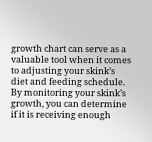growth chart can serve as a valuable tool when it comes to adjusting your skink’s diet and feeding schedule. By monitoring your skink’s growth, you can determine if it is receiving enough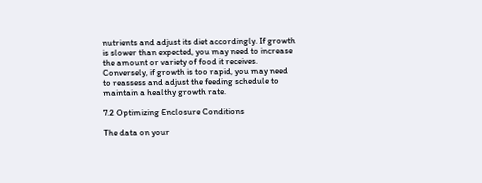nutrients and adjust its diet accordingly. If growth is slower than expected, you may need to increase the amount or variety of food it receives. Conversely, if growth is too rapid, you may need to reassess and adjust the feeding schedule to maintain a healthy growth rate.

7.2 Optimizing Enclosure Conditions

The data on your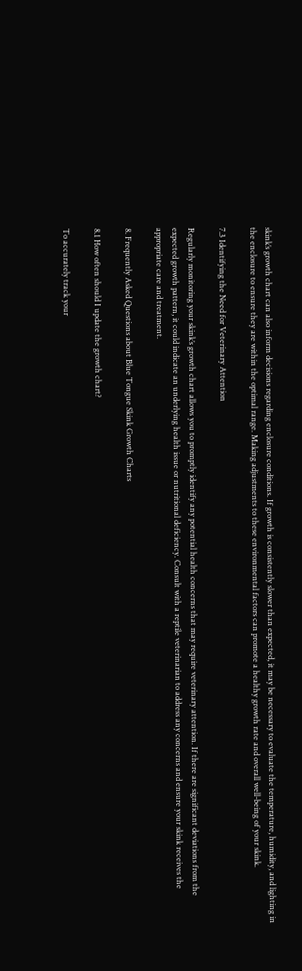skink’s growth chart can also inform decisions regarding enclosure conditions. If growth is consistently slower than expected, it may be necessary to evaluate the temperature, humidity, and lighting in the enclosure to ensure they are within the optimal range. Making adjustments to these environmental factors can promote a healthy growth rate and overall well-being of your skink.

7.3 Identifying the Need for Veterinary Attention

Regularly monitoring your skink’s growth chart allows you to promptly identify any potential health concerns that may require veterinary attention. If there are significant deviations from the expected growth pattern, it could indicate an underlying health issue or nutritional deficiency. Consult with a reptile veterinarian to address any concerns and ensure your skink receives the appropriate care and treatment.

8. Frequently Asked Questions about Blue Tongue Skink Growth Charts

8.1 How often should I update the growth chart?

To accurately track your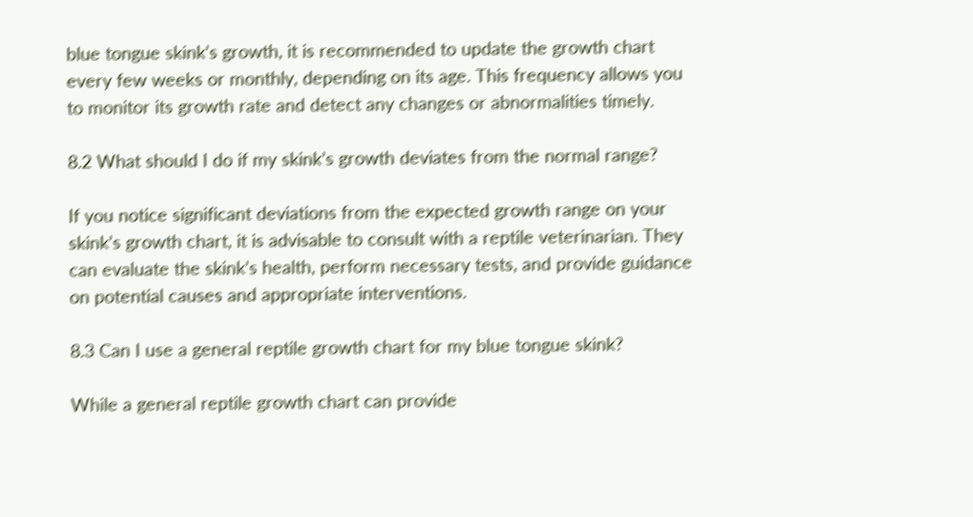blue tongue skink’s growth, it is recommended to update the growth chart every few weeks or monthly, depending on its age. This frequency allows you to monitor its growth rate and detect any changes or abnormalities timely.

8.2 What should I do if my skink’s growth deviates from the normal range?

If you notice significant deviations from the expected growth range on your skink’s growth chart, it is advisable to consult with a reptile veterinarian. They can evaluate the skink’s health, perform necessary tests, and provide guidance on potential causes and appropriate interventions.

8.3 Can I use a general reptile growth chart for my blue tongue skink?

While a general reptile growth chart can provide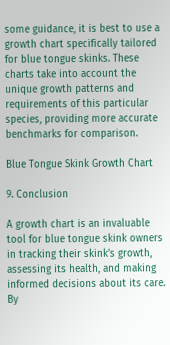some guidance, it is best to use a growth chart specifically tailored for blue tongue skinks. These charts take into account the unique growth patterns and requirements of this particular species, providing more accurate benchmarks for comparison.

Blue Tongue Skink Growth Chart

9. Conclusion

A growth chart is an invaluable tool for blue tongue skink owners in tracking their skink’s growth, assessing its health, and making informed decisions about its care. By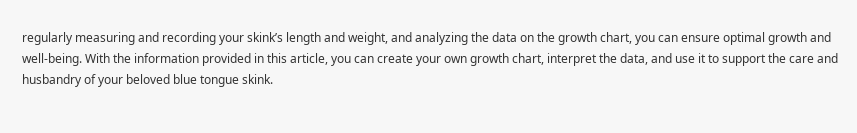regularly measuring and recording your skink’s length and weight, and analyzing the data on the growth chart, you can ensure optimal growth and well-being. With the information provided in this article, you can create your own growth chart, interpret the data, and use it to support the care and husbandry of your beloved blue tongue skink.